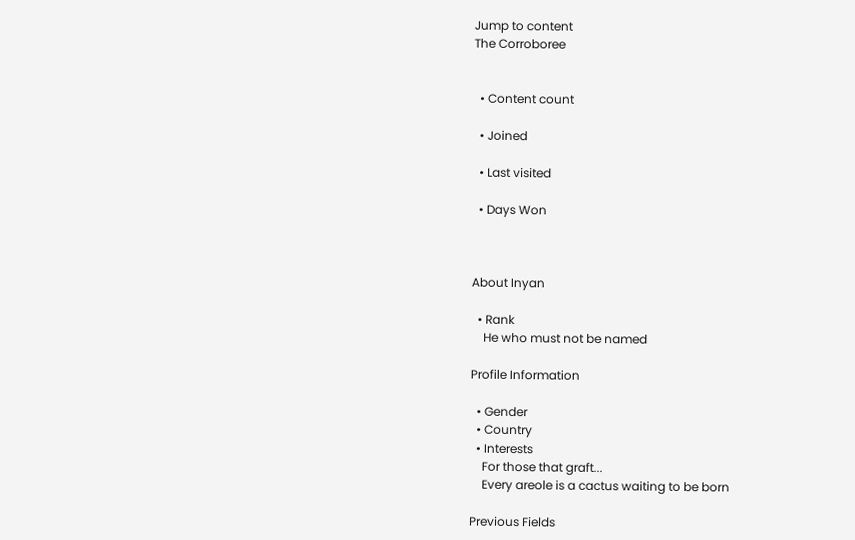Jump to content
The Corroboree


  • Content count

  • Joined

  • Last visited

  • Days Won



About Inyan

  • Rank
    He who must not be named

Profile Information

  • Gender
  • Country
  • Interests
    For those that graft...
    Every areole is a cactus waiting to be born

Previous Fields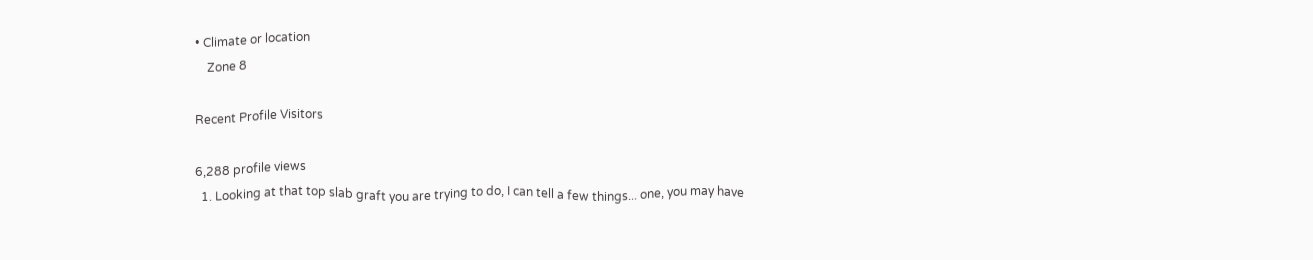• Climate or location
    Zone 8

Recent Profile Visitors

6,288 profile views
  1. Looking at that top slab graft you are trying to do, I can tell a few things... one, you may have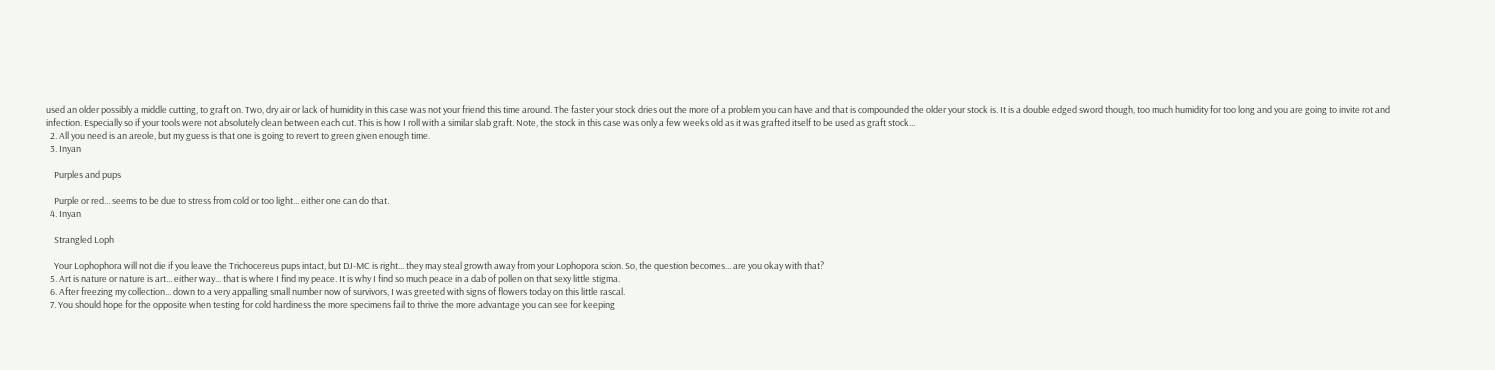used an older possibly a middle cutting, to graft on. Two, dry air or lack of humidity in this case was not your friend this time around. The faster your stock dries out the more of a problem you can have and that is compounded the older your stock is. It is a double edged sword though, too much humidity for too long and you are going to invite rot and infection. Especially so if your tools were not absolutely clean between each cut. This is how I roll with a similar slab graft. Note, the stock in this case was only a few weeks old as it was grafted itself to be used as graft stock...
  2. All you need is an areole, but my guess is that one is going to revert to green given enough time.
  3. Inyan

    Purples and pups

    Purple or red... seems to be due to stress from cold or too light... either one can do that.
  4. Inyan

    Strangled Loph

    Your Lophophora will not die if you leave the Trichocereus pups intact, but DJ-MC is right... they may steal growth away from your Lophopora scion. So, the question becomes... are you okay with that?
  5. Art is nature or nature is art... either way... that is where I find my peace. It is why I find so much peace in a dab of pollen on that sexy little stigma.
  6. After freezing my collection... down to a very appalling small number now of survivors, I was greeted with signs of flowers today on this little rascal.
  7. You should hope for the opposite when testing for cold hardiness the more specimens fail to thrive the more advantage you can see for keeping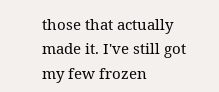those that actually made it. I've still got my few frozen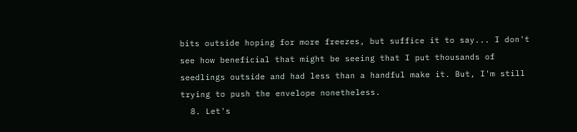bits outside hoping for more freezes, but suffice it to say... I don't see how beneficial that might be seeing that I put thousands of seedlings outside and had less than a handful make it. But, I'm still trying to push the envelope nonetheless.
  8. Let's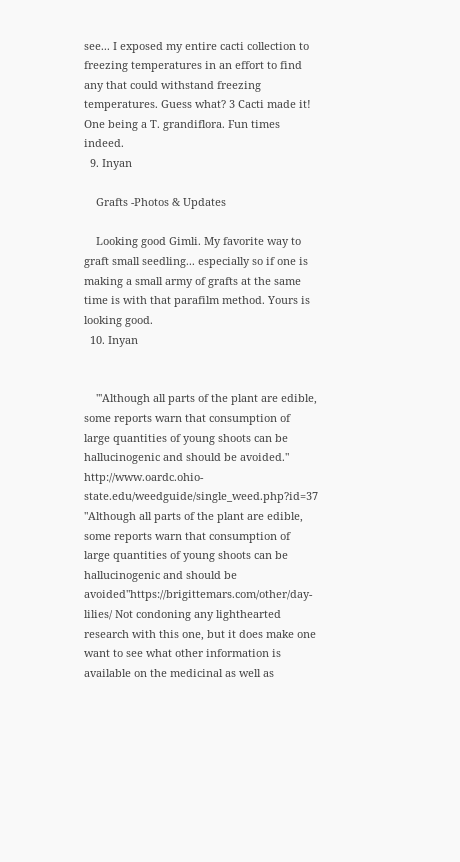see... I exposed my entire cacti collection to freezing temperatures in an effort to find any that could withstand freezing temperatures. Guess what? 3 Cacti made it! One being a T. grandiflora. Fun times indeed.
  9. Inyan

    Grafts -Photos & Updates

    Looking good Gimli. My favorite way to graft small seedling... especially so if one is making a small army of grafts at the same time is with that parafilm method. Yours is looking good.
  10. Inyan


    "'Although all parts of the plant are edible, some reports warn that consumption of large quantities of young shoots can be hallucinogenic and should be avoided." http://www.oardc.ohio-state.edu/weedguide/single_weed.php?id=37 "Although all parts of the plant are edible, some reports warn that consumption of large quantities of young shoots can be hallucinogenic and should be avoided"https://brigittemars.com/other/day-lilies/ Not condoning any lighthearted research with this one, but it does make one want to see what other information is available on the medicinal as well as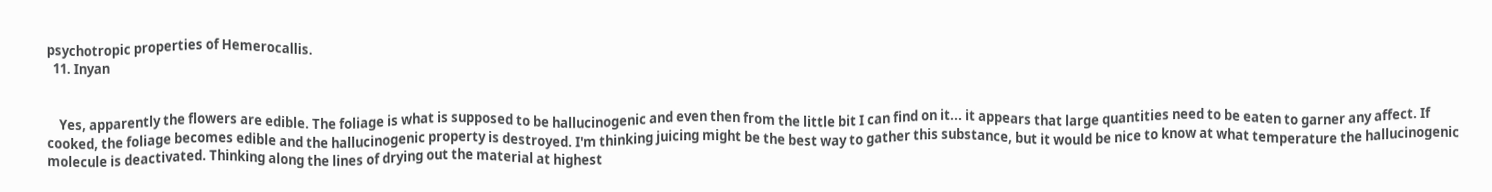psychotropic properties of Hemerocallis.
  11. Inyan


    Yes, apparently the flowers are edible. The foliage is what is supposed to be hallucinogenic and even then from the little bit I can find on it... it appears that large quantities need to be eaten to garner any affect. If cooked, the foliage becomes edible and the hallucinogenic property is destroyed. I'm thinking juicing might be the best way to gather this substance, but it would be nice to know at what temperature the hallucinogenic molecule is deactivated. Thinking along the lines of drying out the material at highest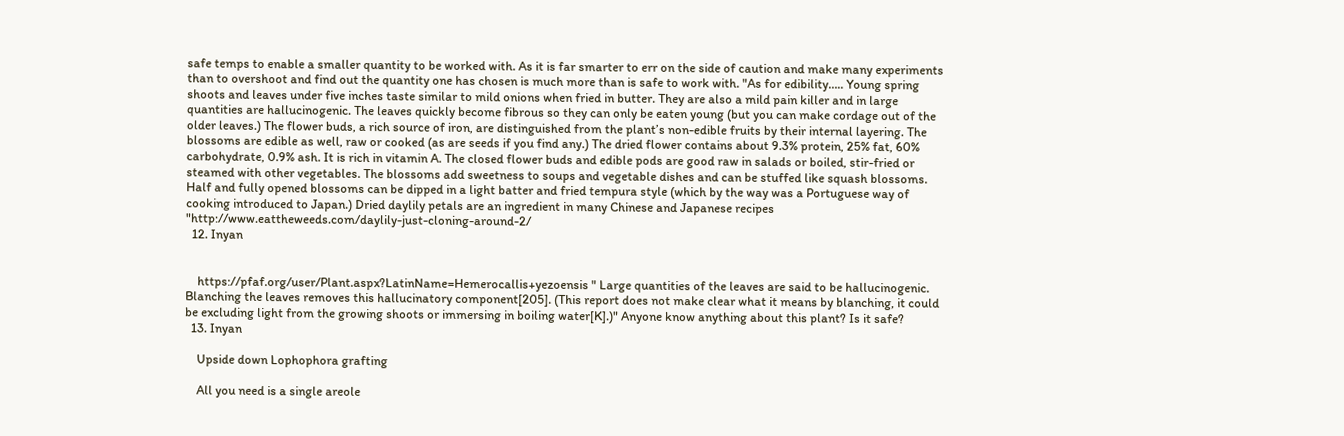safe temps to enable a smaller quantity to be worked with. As it is far smarter to err on the side of caution and make many experiments than to overshoot and find out the quantity one has chosen is much more than is safe to work with. "As for edibility….. Young spring shoots and leaves under five inches taste similar to mild onions when fried in butter. They are also a mild pain killer and in large quantities are hallucinogenic. The leaves quickly become fibrous so they can only be eaten young (but you can make cordage out of the older leaves.) The flower buds, a rich source of iron, are distinguished from the plant’s non-edible fruits by their internal layering. The blossoms are edible as well, raw or cooked (as are seeds if you find any.) The dried flower contains about 9.3% protein, 25% fat, 60% carbohydrate, 0.9% ash. It is rich in vitamin A. The closed flower buds and edible pods are good raw in salads or boiled, stir-fried or steamed with other vegetables. The blossoms add sweetness to soups and vegetable dishes and can be stuffed like squash blossoms. Half and fully opened blossoms can be dipped in a light batter and fried tempura style (which by the way was a Portuguese way of cooking introduced to Japan.) Dried daylily petals are an ingredient in many Chinese and Japanese recipes "http://www.eattheweeds.com/daylily-just-cloning-around-2/
  12. Inyan


    https://pfaf.org/user/Plant.aspx?LatinName=Hemerocallis+yezoensis " Large quantities of the leaves are said to be hallucinogenic. Blanching the leaves removes this hallucinatory component[205]. (This report does not make clear what it means by blanching, it could be excluding light from the growing shoots or immersing in boiling water[K].)" Anyone know anything about this plant? Is it safe?
  13. Inyan

    Upside down Lophophora grafting

    All you need is a single areole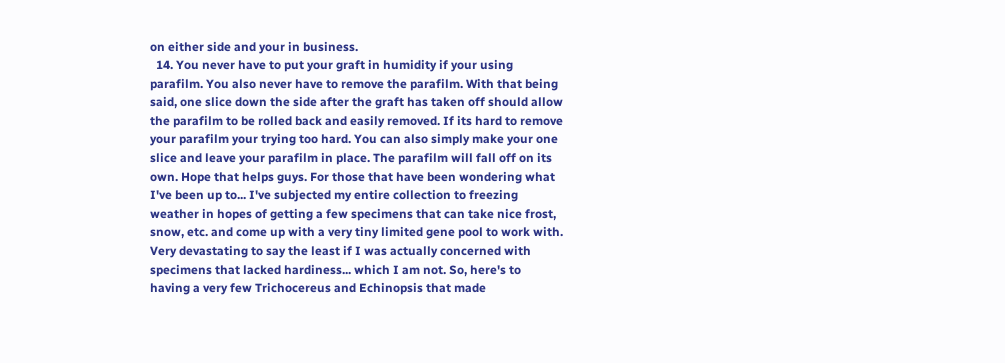on either side and your in business.
  14. You never have to put your graft in humidity if your using parafilm. You also never have to remove the parafilm. With that being said, one slice down the side after the graft has taken off should allow the parafilm to be rolled back and easily removed. If its hard to remove your parafilm your trying too hard. You can also simply make your one slice and leave your parafilm in place. The parafilm will fall off on its own. Hope that helps guys. For those that have been wondering what I've been up to... I've subjected my entire collection to freezing weather in hopes of getting a few specimens that can take nice frost, snow, etc. and come up with a very tiny limited gene pool to work with. Very devastating to say the least if I was actually concerned with specimens that lacked hardiness... which I am not. So, here's to having a very few Trichocereus and Echinopsis that made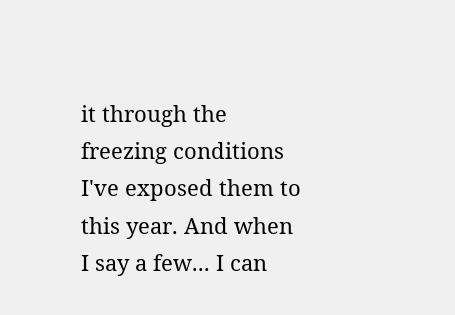it through the freezing conditions I've exposed them to this year. And when I say a few... I can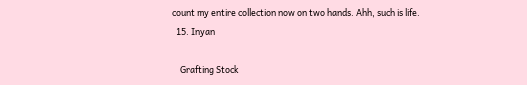count my entire collection now on two hands. Ahh, such is life.
  15. Inyan

    Grafting Stock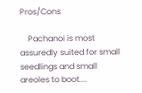Pros/Cons

    Pachanoi is most assuredly suited for small seedlings and small areoles to boot....